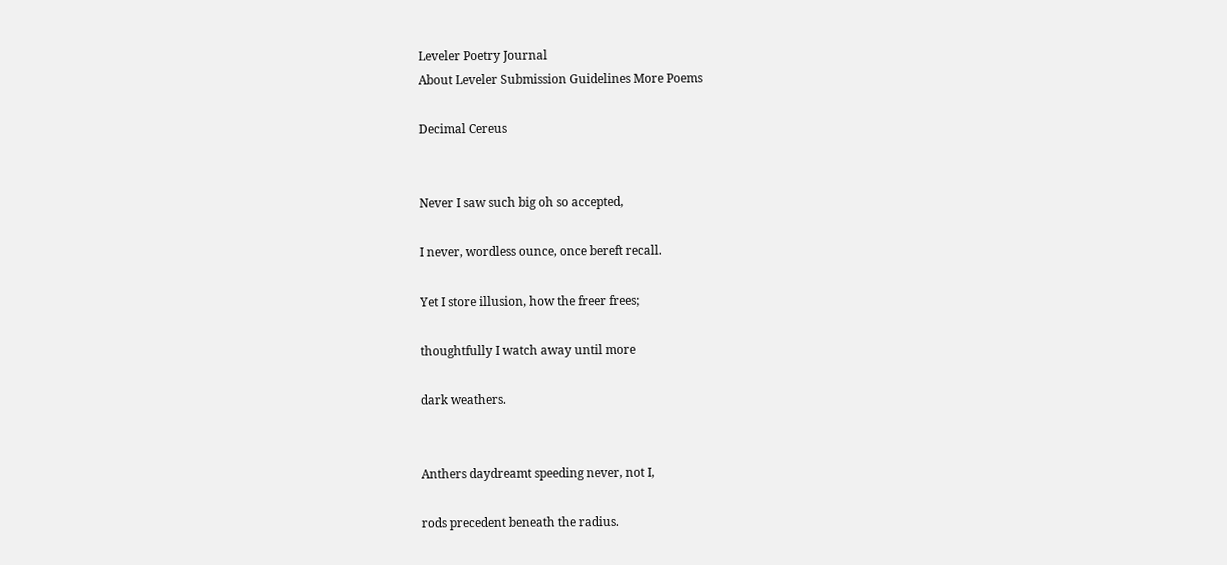Leveler Poetry Journal
About Leveler Submission Guidelines More Poems

Decimal Cereus


Never I saw such big oh so accepted,

I never, wordless ounce, once bereft recall.

Yet I store illusion, how the freer frees;

thoughtfully I watch away until more

dark weathers.


Anthers daydreamt speeding never, not I,

rods precedent beneath the radius.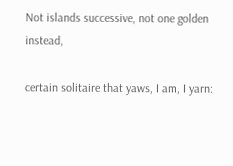Not islands successive, not one golden instead,

certain solitaire that yaws, I am, I yarn: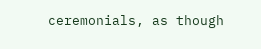ceremonials, as though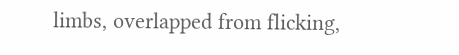limbs, overlapped from flicking,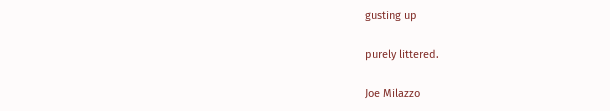gusting up

purely littered.

Joe Milazzo